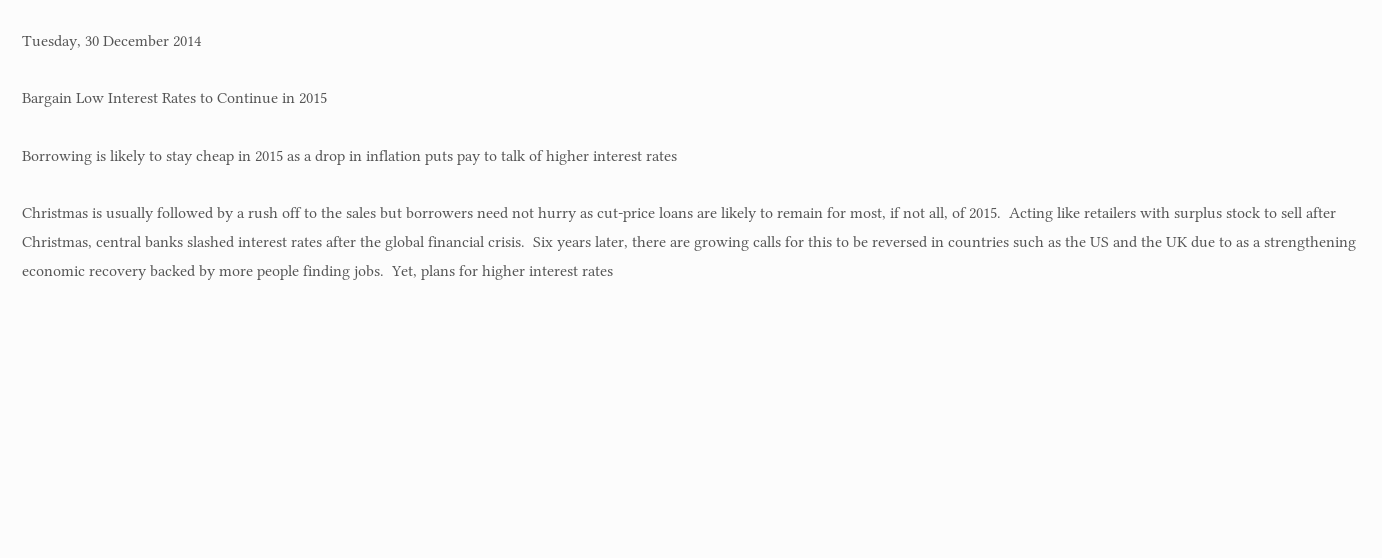Tuesday, 30 December 2014

Bargain Low Interest Rates to Continue in 2015

Borrowing is likely to stay cheap in 2015 as a drop in inflation puts pay to talk of higher interest rates

Christmas is usually followed by a rush off to the sales but borrowers need not hurry as cut-price loans are likely to remain for most, if not all, of 2015.  Acting like retailers with surplus stock to sell after Christmas, central banks slashed interest rates after the global financial crisis.  Six years later, there are growing calls for this to be reversed in countries such as the US and the UK due to as a strengthening economic recovery backed by more people finding jobs.  Yet, plans for higher interest rates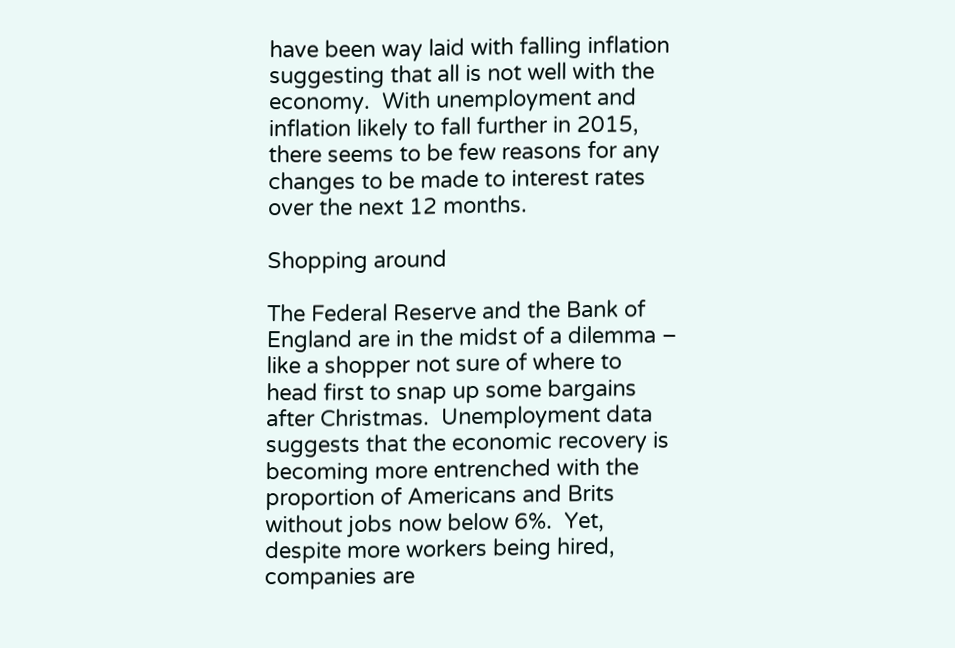have been way laid with falling inflation suggesting that all is not well with the economy.  With unemployment and inflation likely to fall further in 2015, there seems to be few reasons for any changes to be made to interest rates over the next 12 months.

Shopping around

The Federal Reserve and the Bank of England are in the midst of a dilemma – like a shopper not sure of where to head first to snap up some bargains after Christmas.  Unemployment data suggests that the economic recovery is becoming more entrenched with the proportion of Americans and Brits without jobs now below 6%.  Yet, despite more workers being hired, companies are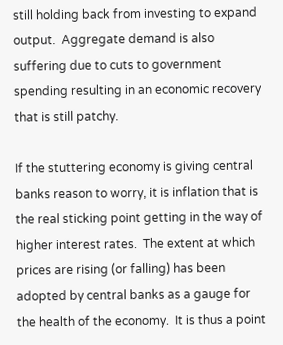still holding back from investing to expand output.  Aggregate demand is also suffering due to cuts to government spending resulting in an economic recovery that is still patchy.

If the stuttering economy is giving central banks reason to worry, it is inflation that is the real sticking point getting in the way of higher interest rates.  The extent at which prices are rising (or falling) has been adopted by central banks as a gauge for the health of the economy.  It is thus a point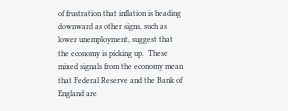of frustration that inflation is heading downward as other signs, such as lower unemployment, suggest that the economy is picking up.  These mixed signals from the economy mean that Federal Reserve and the Bank of England are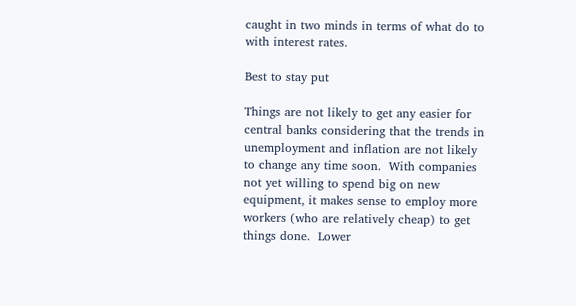caught in two minds in terms of what do to with interest rates.

Best to stay put

Things are not likely to get any easier for central banks considering that the trends in unemployment and inflation are not likely to change any time soon.  With companies not yet willing to spend big on new equipment, it makes sense to employ more workers (who are relatively cheap) to get things done.  Lower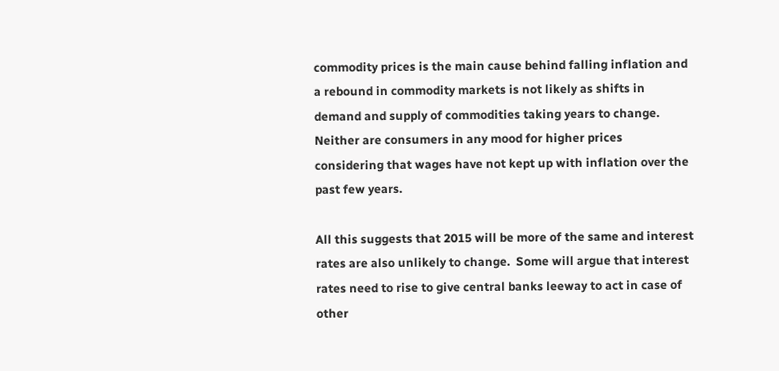commodity prices is the main cause behind falling inflation and a rebound in commodity markets is not likely as shifts in demand and supply of commodities taking years to change.  Neither are consumers in any mood for higher prices considering that wages have not kept up with inflation over the past few years.

All this suggests that 2015 will be more of the same and interest rates are also unlikely to change.  Some will argue that interest rates need to rise to give central banks leeway to act in case of other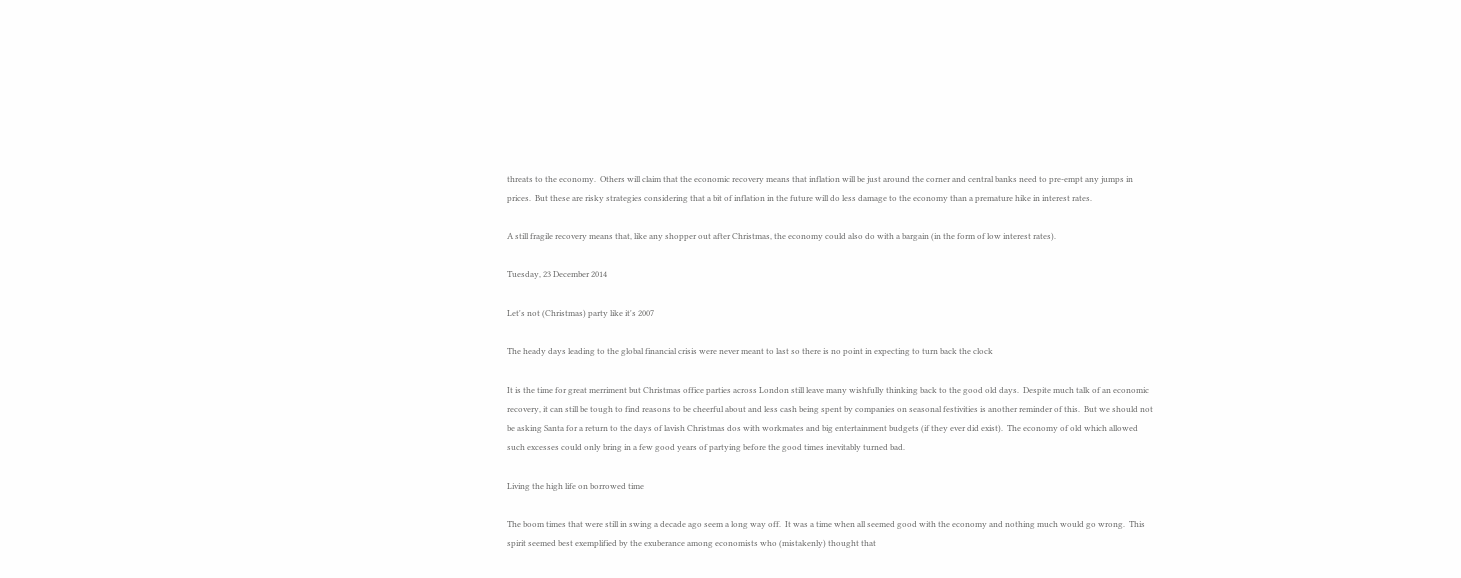threats to the economy.  Others will claim that the economic recovery means that inflation will be just around the corner and central banks need to pre-empt any jumps in prices.  But these are risky strategies considering that a bit of inflation in the future will do less damage to the economy than a premature hike in interest rates.

A still fragile recovery means that, like any shopper out after Christmas, the economy could also do with a bargain (in the form of low interest rates).

Tuesday, 23 December 2014

Let's not (Christmas) party like it's 2007

The heady days leading to the global financial crisis were never meant to last so there is no point in expecting to turn back the clock

It is the time for great merriment but Christmas office parties across London still leave many wishfully thinking back to the good old days.  Despite much talk of an economic recovery, it can still be tough to find reasons to be cheerful about and less cash being spent by companies on seasonal festivities is another reminder of this.  But we should not be asking Santa for a return to the days of lavish Christmas dos with workmates and big entertainment budgets (if they ever did exist).  The economy of old which allowed such excesses could only bring in a few good years of partying before the good times inevitably turned bad.

Living the high life on borrowed time

The boom times that were still in swing a decade ago seem a long way off.  It was a time when all seemed good with the economy and nothing much would go wrong.  This spirit seemed best exemplified by the exuberance among economists who (mistakenly) thought that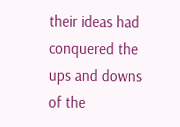their ideas had conquered the ups and downs of the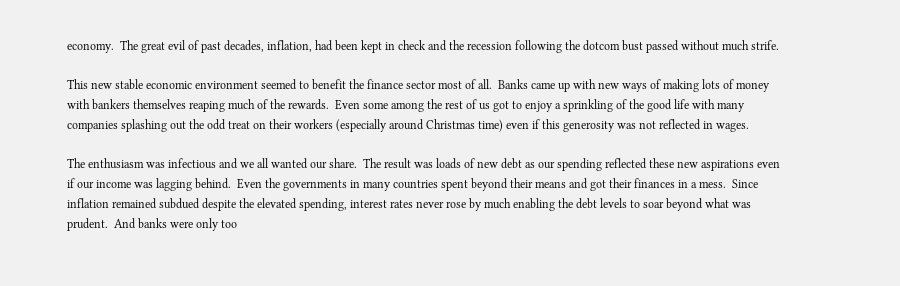economy.  The great evil of past decades, inflation, had been kept in check and the recession following the dotcom bust passed without much strife.

This new stable economic environment seemed to benefit the finance sector most of all.  Banks came up with new ways of making lots of money with bankers themselves reaping much of the rewards.  Even some among the rest of us got to enjoy a sprinkling of the good life with many companies splashing out the odd treat on their workers (especially around Christmas time) even if this generosity was not reflected in wages.

The enthusiasm was infectious and we all wanted our share.  The result was loads of new debt as our spending reflected these new aspirations even if our income was lagging behind.  Even the governments in many countries spent beyond their means and got their finances in a mess.  Since inflation remained subdued despite the elevated spending, interest rates never rose by much enabling the debt levels to soar beyond what was prudent.  And banks were only too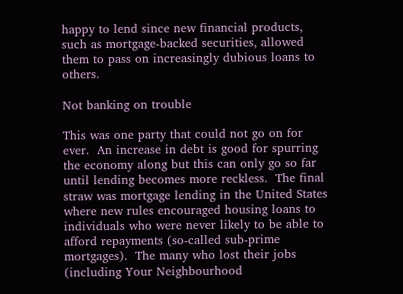happy to lend since new financial products, such as mortgage-backed securities, allowed them to pass on increasingly dubious loans to others.

Not banking on trouble

This was one party that could not go on for ever.  An increase in debt is good for spurring the economy along but this can only go so far until lending becomes more reckless.  The final straw was mortgage lending in the United States where new rules encouraged housing loans to individuals who were never likely to be able to afford repayments (so-called sub-prime mortgages).  The many who lost their jobs (including Your Neighbourhood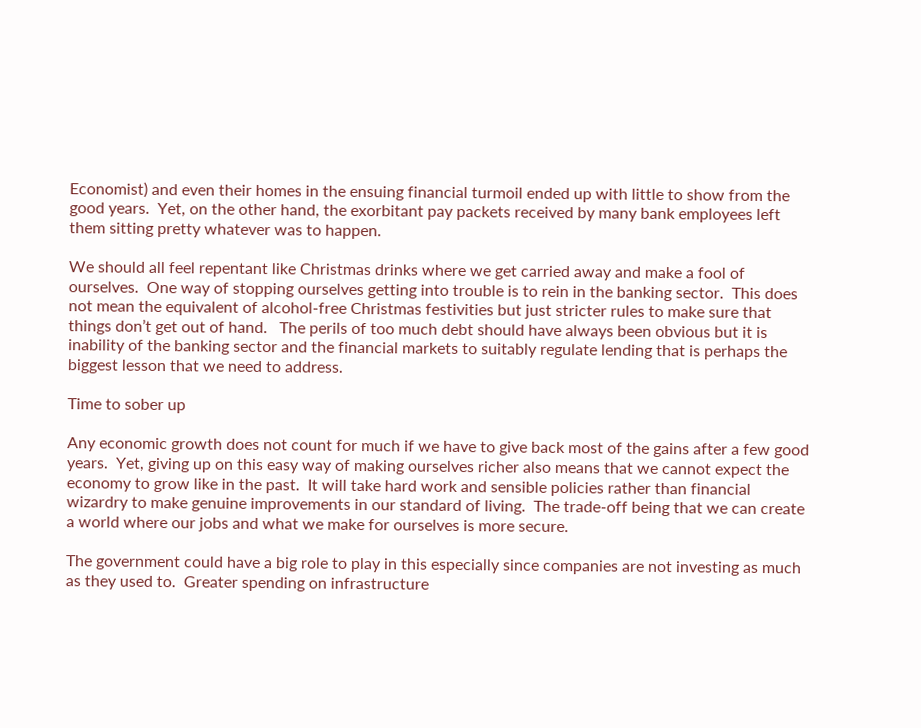Economist) and even their homes in the ensuing financial turmoil ended up with little to show from the good years.  Yet, on the other hand, the exorbitant pay packets received by many bank employees left them sitting pretty whatever was to happen.

We should all feel repentant like Christmas drinks where we get carried away and make a fool of ourselves.  One way of stopping ourselves getting into trouble is to rein in the banking sector.  This does not mean the equivalent of alcohol-free Christmas festivities but just stricter rules to make sure that things don’t get out of hand.   The perils of too much debt should have always been obvious but it is inability of the banking sector and the financial markets to suitably regulate lending that is perhaps the biggest lesson that we need to address.

Time to sober up

Any economic growth does not count for much if we have to give back most of the gains after a few good years.  Yet, giving up on this easy way of making ourselves richer also means that we cannot expect the economy to grow like in the past.  It will take hard work and sensible policies rather than financial wizardry to make genuine improvements in our standard of living.  The trade-off being that we can create a world where our jobs and what we make for ourselves is more secure.

The government could have a big role to play in this especially since companies are not investing as much as they used to.  Greater spending on infrastructure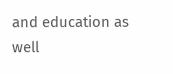and education as well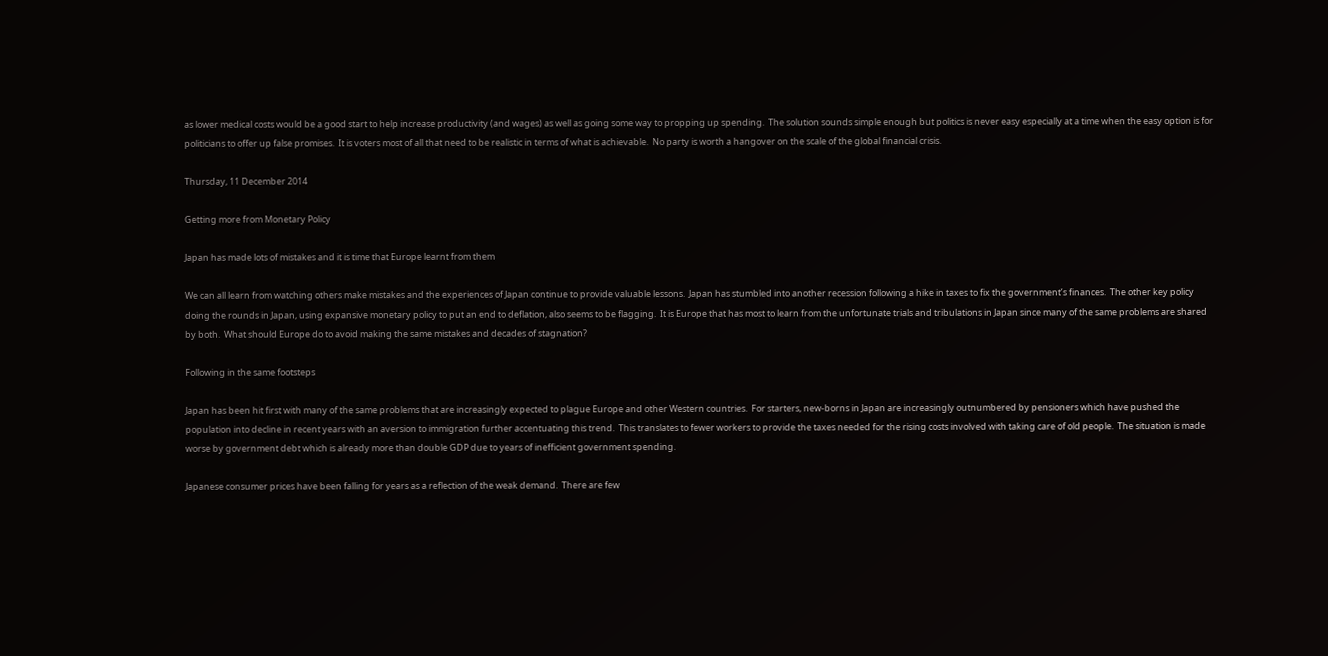as lower medical costs would be a good start to help increase productivity (and wages) as well as going some way to propping up spending.  The solution sounds simple enough but politics is never easy especially at a time when the easy option is for politicians to offer up false promises.  It is voters most of all that need to be realistic in terms of what is achievable.  No party is worth a hangover on the scale of the global financial crisis.

Thursday, 11 December 2014

Getting more from Monetary Policy

Japan has made lots of mistakes and it is time that Europe learnt from them

We can all learn from watching others make mistakes and the experiences of Japan continue to provide valuable lessons.  Japan has stumbled into another recession following a hike in taxes to fix the government’s finances.  The other key policy doing the rounds in Japan, using expansive monetary policy to put an end to deflation, also seems to be flagging.  It is Europe that has most to learn from the unfortunate trials and tribulations in Japan since many of the same problems are shared by both.  What should Europe do to avoid making the same mistakes and decades of stagnation?

Following in the same footsteps

Japan has been hit first with many of the same problems that are increasingly expected to plague Europe and other Western countries.  For starters, new-borns in Japan are increasingly outnumbered by pensioners which have pushed the population into decline in recent years with an aversion to immigration further accentuating this trend.  This translates to fewer workers to provide the taxes needed for the rising costs involved with taking care of old people.  The situation is made worse by government debt which is already more than double GDP due to years of inefficient government spending.

Japanese consumer prices have been falling for years as a reflection of the weak demand.  There are few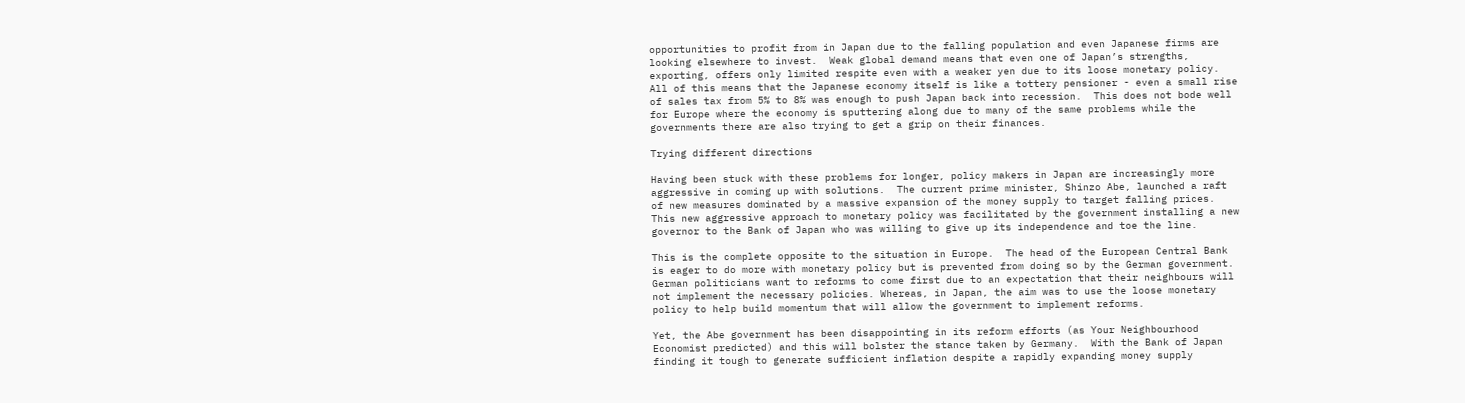opportunities to profit from in Japan due to the falling population and even Japanese firms are looking elsewhere to invest.  Weak global demand means that even one of Japan’s strengths, exporting, offers only limited respite even with a weaker yen due to its loose monetary policy.  All of this means that the Japanese economy itself is like a tottery pensioner - even a small rise of sales tax from 5% to 8% was enough to push Japan back into recession.  This does not bode well for Europe where the economy is sputtering along due to many of the same problems while the governments there are also trying to get a grip on their finances.

Trying different directions

Having been stuck with these problems for longer, policy makers in Japan are increasingly more aggressive in coming up with solutions.  The current prime minister, Shinzo Abe, launched a raft of new measures dominated by a massive expansion of the money supply to target falling prices.  This new aggressive approach to monetary policy was facilitated by the government installing a new governor to the Bank of Japan who was willing to give up its independence and toe the line.

This is the complete opposite to the situation in Europe.  The head of the European Central Bank is eager to do more with monetary policy but is prevented from doing so by the German government.  German politicians want to reforms to come first due to an expectation that their neighbours will not implement the necessary policies. Whereas, in Japan, the aim was to use the loose monetary policy to help build momentum that will allow the government to implement reforms.

Yet, the Abe government has been disappointing in its reform efforts (as Your Neighbourhood Economist predicted) and this will bolster the stance taken by Germany.  With the Bank of Japan finding it tough to generate sufficient inflation despite a rapidly expanding money supply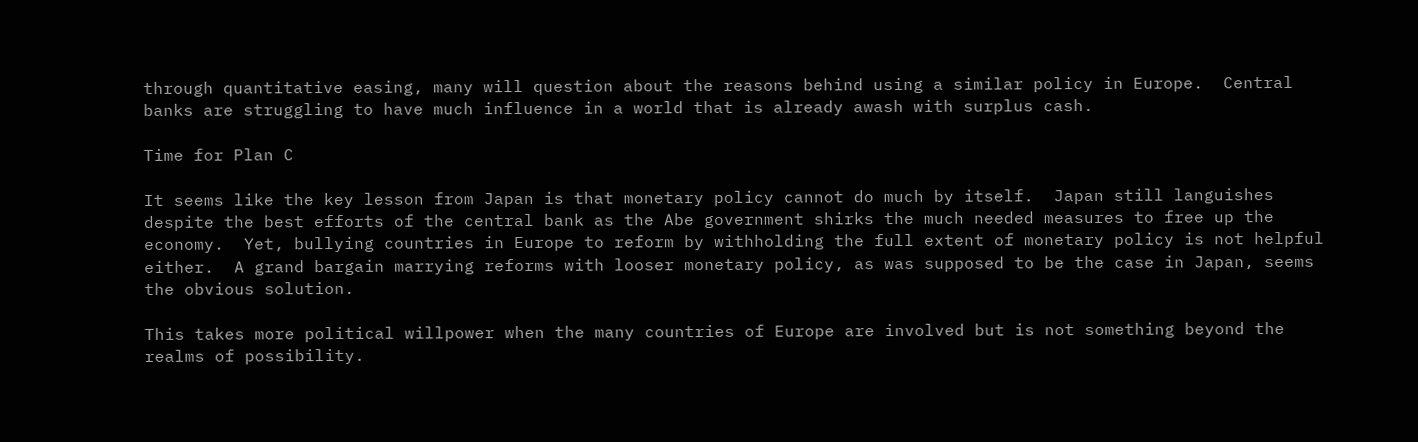through quantitative easing, many will question about the reasons behind using a similar policy in Europe.  Central banks are struggling to have much influence in a world that is already awash with surplus cash.

Time for Plan C

It seems like the key lesson from Japan is that monetary policy cannot do much by itself.  Japan still languishes despite the best efforts of the central bank as the Abe government shirks the much needed measures to free up the economy.  Yet, bullying countries in Europe to reform by withholding the full extent of monetary policy is not helpful either.  A grand bargain marrying reforms with looser monetary policy, as was supposed to be the case in Japan, seems the obvious solution.

This takes more political willpower when the many countries of Europe are involved but is not something beyond the realms of possibility.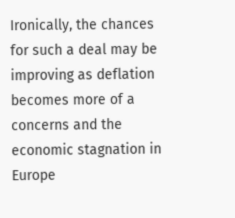Ironically, the chances for such a deal may be improving as deflation becomes more of a concerns and the economic stagnation in Europe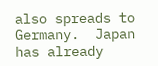also spreads to Germany.  Japan has already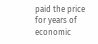paid the price for years of economic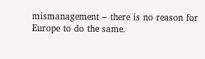mismanagement – there is no reason for Europe to do the same.